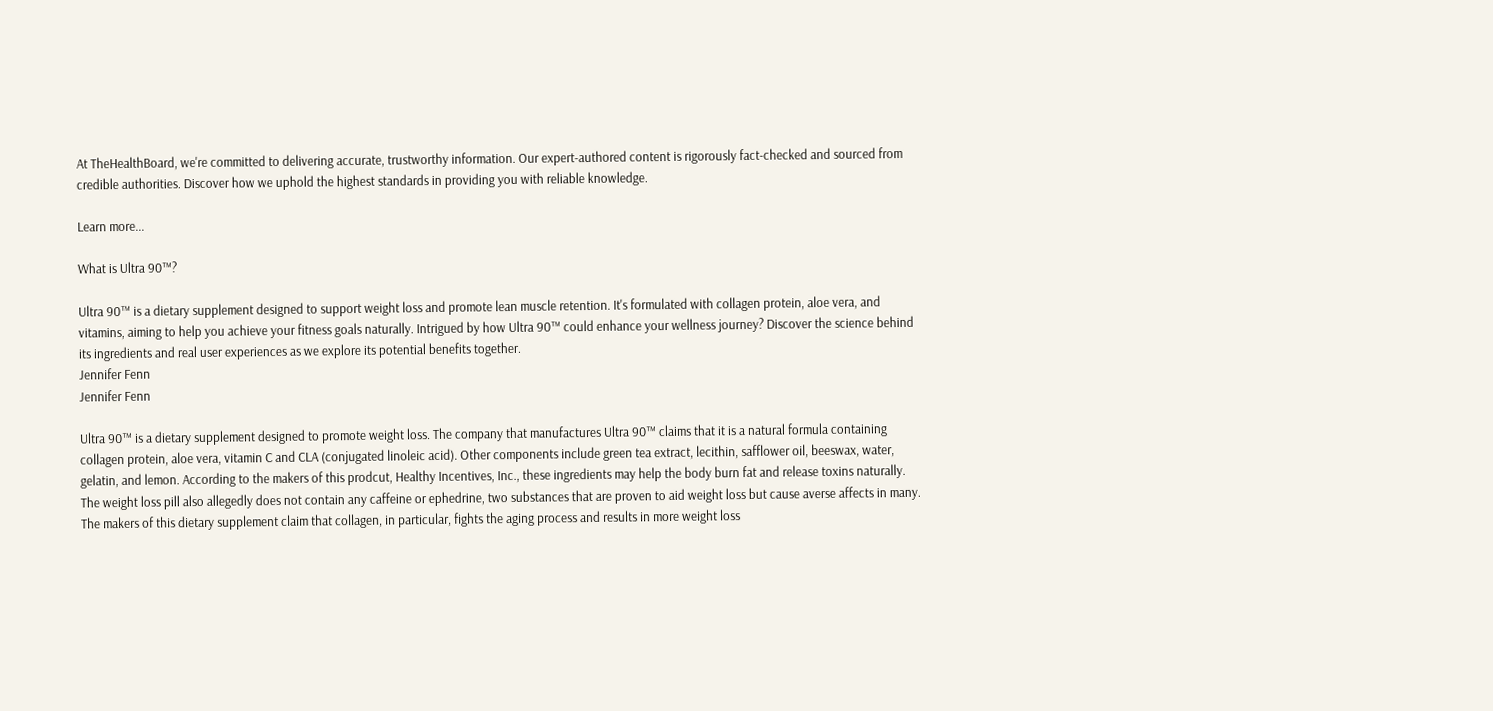At TheHealthBoard, we're committed to delivering accurate, trustworthy information. Our expert-authored content is rigorously fact-checked and sourced from credible authorities. Discover how we uphold the highest standards in providing you with reliable knowledge.

Learn more...

What is Ultra 90™?

Ultra 90™ is a dietary supplement designed to support weight loss and promote lean muscle retention. It's formulated with collagen protein, aloe vera, and vitamins, aiming to help you achieve your fitness goals naturally. Intrigued by how Ultra 90™ could enhance your wellness journey? Discover the science behind its ingredients and real user experiences as we explore its potential benefits together.
Jennifer Fenn
Jennifer Fenn

Ultra 90™ is a dietary supplement designed to promote weight loss. The company that manufactures Ultra 90™ claims that it is a natural formula containing collagen protein, aloe vera, vitamin C and CLA (conjugated linoleic acid). Other components include green tea extract, lecithin, safflower oil, beeswax, water, gelatin, and lemon. According to the makers of this prodcut, Healthy Incentives, Inc., these ingredients may help the body burn fat and release toxins naturally. The weight loss pill also allegedly does not contain any caffeine or ephedrine, two substances that are proven to aid weight loss but cause averse affects in many. The makers of this dietary supplement claim that collagen, in particular, fights the aging process and results in more weight loss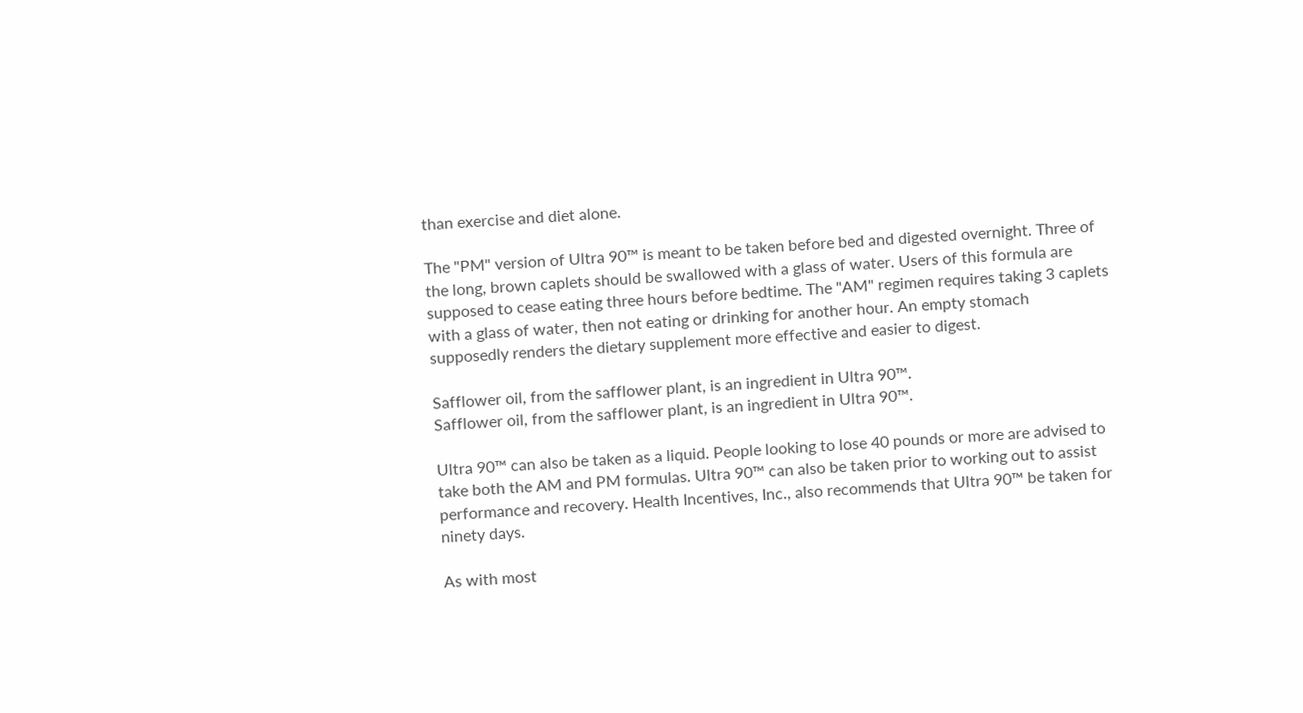than exercise and diet alone.

The "PM" version of Ultra 90™ is meant to be taken before bed and digested overnight. Three of the long, brown caplets should be swallowed with a glass of water. Users of this formula are supposed to cease eating three hours before bedtime. The "AM" regimen requires taking 3 caplets with a glass of water, then not eating or drinking for another hour. An empty stomach supposedly renders the dietary supplement more effective and easier to digest.

Safflower oil, from the safflower plant, is an ingredient in Ultra 90™.
Safflower oil, from the safflower plant, is an ingredient in Ultra 90™.

Ultra 90™ can also be taken as a liquid. People looking to lose 40 pounds or more are advised to take both the AM and PM formulas. Ultra 90™ can also be taken prior to working out to assist performance and recovery. Health Incentives, Inc., also recommends that Ultra 90™ be taken for ninety days.

As with most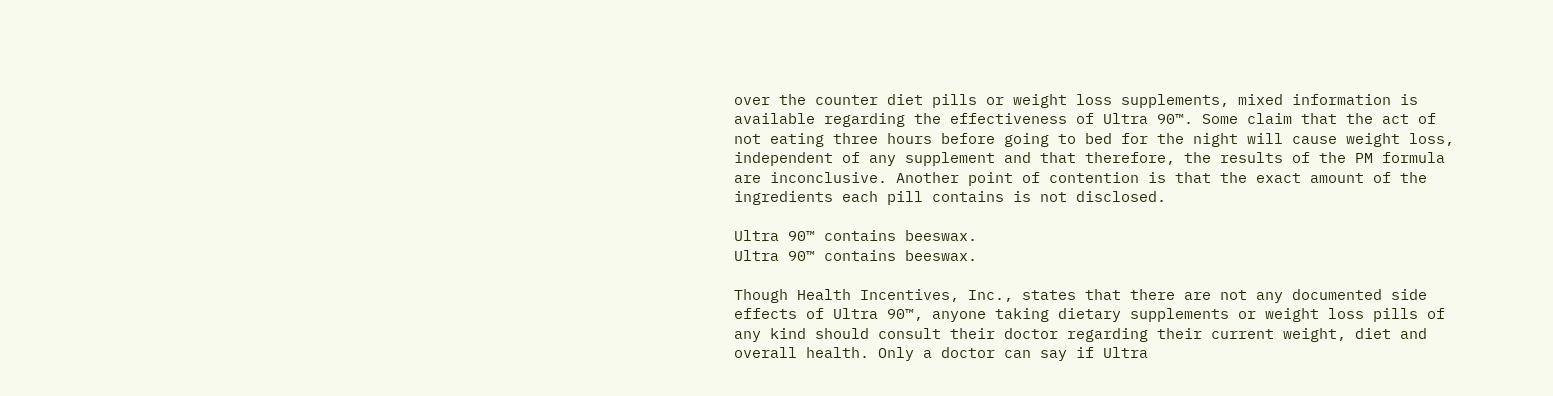over the counter diet pills or weight loss supplements, mixed information is available regarding the effectiveness of Ultra 90™. Some claim that the act of not eating three hours before going to bed for the night will cause weight loss, independent of any supplement and that therefore, the results of the PM formula are inconclusive. Another point of contention is that the exact amount of the ingredients each pill contains is not disclosed.

Ultra 90™ contains beeswax.
Ultra 90™ contains beeswax.

Though Health Incentives, Inc., states that there are not any documented side effects of Ultra 90™, anyone taking dietary supplements or weight loss pills of any kind should consult their doctor regarding their current weight, diet and overall health. Only a doctor can say if Ultra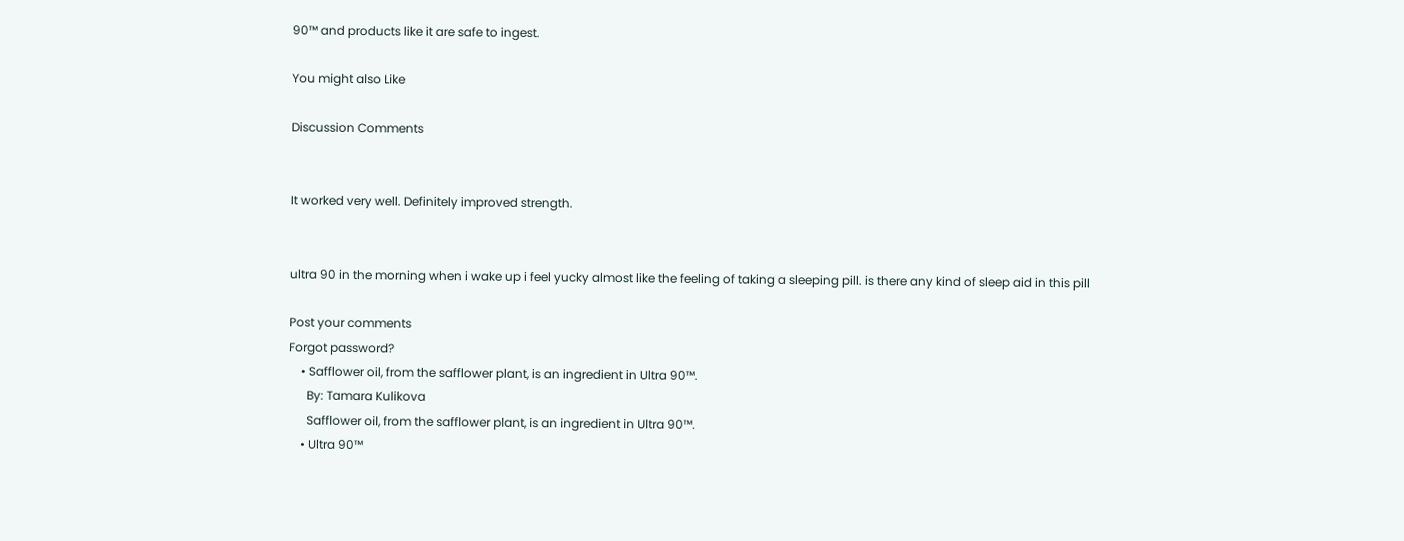90™ and products like it are safe to ingest.

You might also Like

Discussion Comments


It worked very well. Definitely improved strength.


ultra 90 in the morning when i wake up i feel yucky almost like the feeling of taking a sleeping pill. is there any kind of sleep aid in this pill

Post your comments
Forgot password?
    • Safflower oil, from the safflower plant, is an ingredient in Ultra 90™.
      By: Tamara Kulikova
      Safflower oil, from the safflower plant, is an ingredient in Ultra 90™.
    • Ultra 90™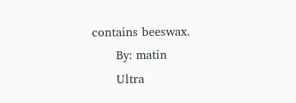contains beeswax.
      By: matin
      Ultra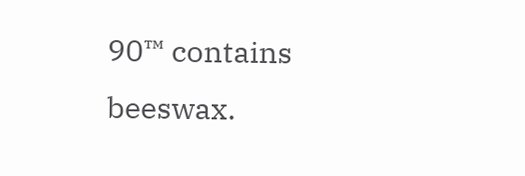90™ contains beeswax.